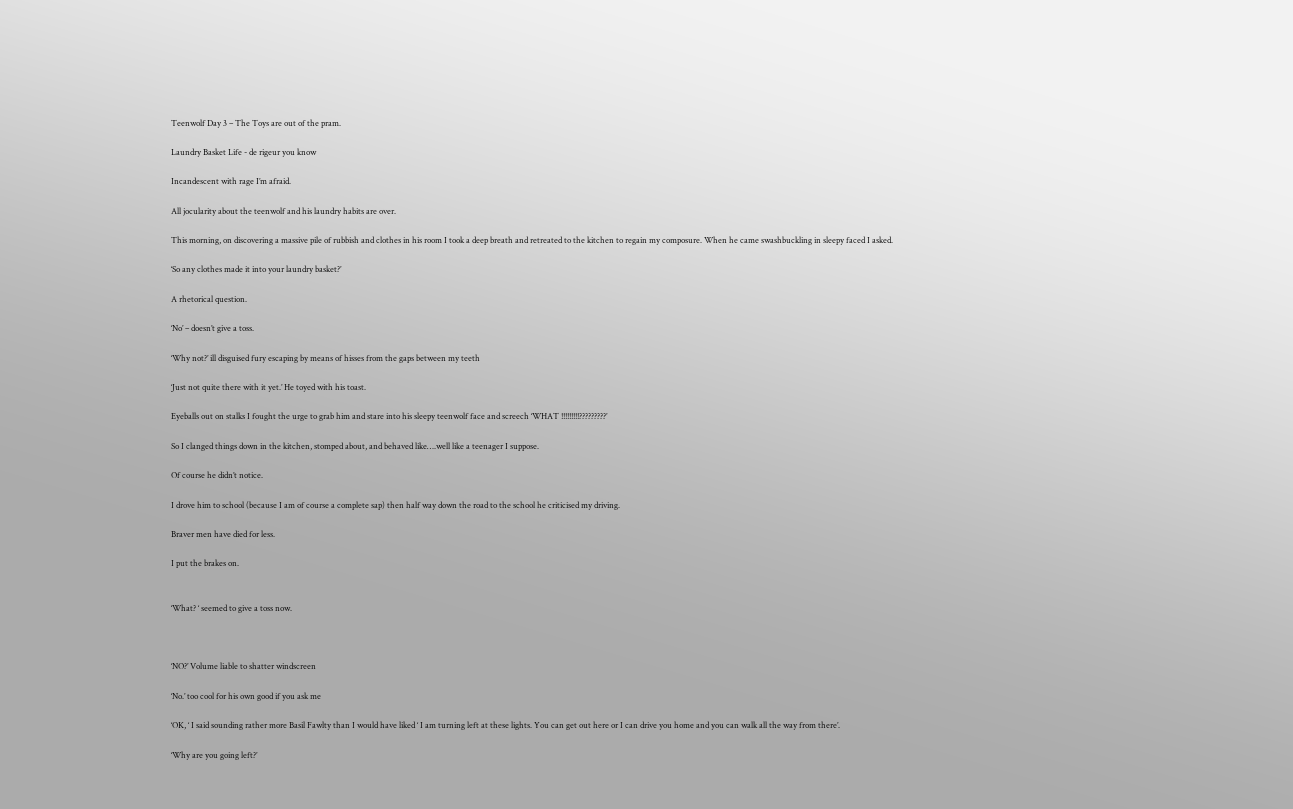Teenwolf Day 3 – The Toys are out of the pram.

Laundry Basket Life - de rigeur you know

Incandescent with rage I’m afraid.

All jocularity about the teenwolf and his laundry habits are over.

This morning, on discovering a massive pile of rubbish and clothes in his room I took a deep breath and retreated to the kitchen to regain my composure. When he came swashbuckling in sleepy faced I asked.

‘So any clothes made it into your laundry basket?’

A rhetorical question.

‘No’ – doesn’t give a toss.

‘Why not?’ ill disguised fury escaping by means of hisses from the gaps between my teeth

‘Just not quite there with it yet.’ He toyed with his toast.

Eyeballs out on stalks I fought the urge to grab him and stare into his sleepy teenwolf face and screech ‘WHAT !!!!!!!!!?????????’

So I clanged things down in the kitchen, stomped about, and behaved like….well like a teenager I suppose.

Of course he didn’t notice.

I drove him to school (because I am of course a complete sap) then half way down the road to the school he criticised my driving.

Braver men have died for less.

I put the brakes on.


‘What? ‘ seemed to give a toss now.



‘NO?’ Volume liable to shatter windscreen

‘No.’ too cool for his own good if you ask me

‘OK, ‘ I said sounding rather more Basil Fawlty than I would have liked ‘ I am turning left at these lights. You can get out here or I can drive you home and you can walk all the way from there’.

‘Why are you going left?’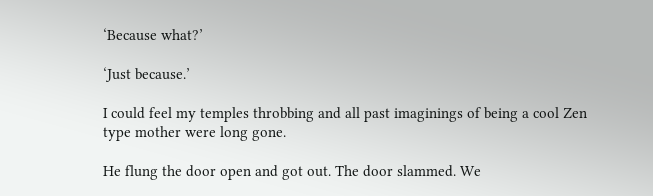‘Because what?’

‘Just because.’

I could feel my temples throbbing and all past imaginings of being a cool Zen type mother were long gone.

He flung the door open and got out. The door slammed. We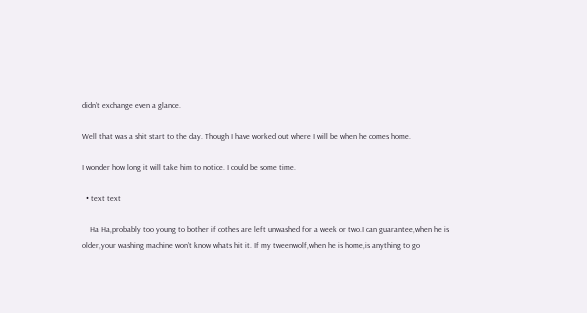didn’t exchange even a glance.

Well that was a shit start to the day. Though I have worked out where I will be when he comes home.

I wonder how long it will take him to notice. I could be some time.

  • text text

    Ha Ha,probably too young to bother if cothes are left unwashed for a week or two.I can guarantee,when he is older,your washing machine won’t know whats hit it. If my tweenwolf,when he is home,is anything to go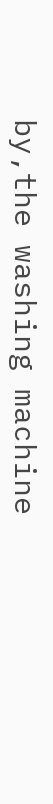by,the washing machine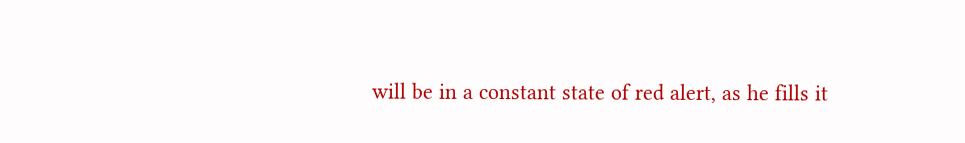will be in a constant state of red alert, as he fills it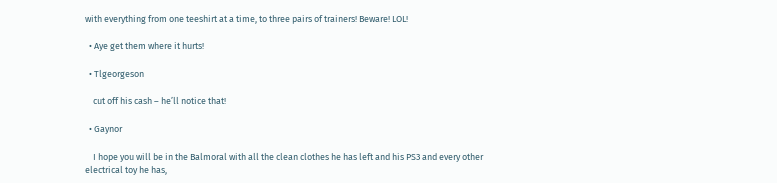with everything from one teeshirt at a time, to three pairs of trainers! Beware! LOL!

  • Aye get them where it hurts!

  • Tlgeorgeson

    cut off his cash – he’ll notice that!

  • Gaynor

    I hope you will be in the Balmoral with all the clean clothes he has left and his PS3 and every other electrical toy he has,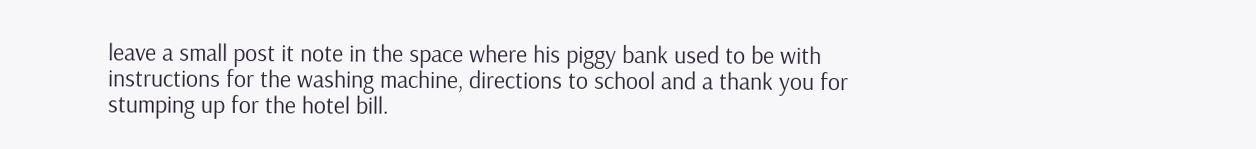leave a small post it note in the space where his piggy bank used to be with instructions for the washing machine, directions to school and a thank you for stumping up for the hotel bill.